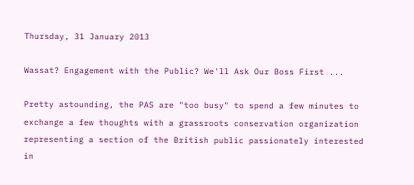Thursday, 31 January 2013

Wassat? Engagement with the Public? We'll Ask Our Boss First ...

Pretty astounding, the PAS are "too busy" to spend a few minutes to exchange a few thoughts with a grassroots conservation organization representing a section of the British public passionately interested in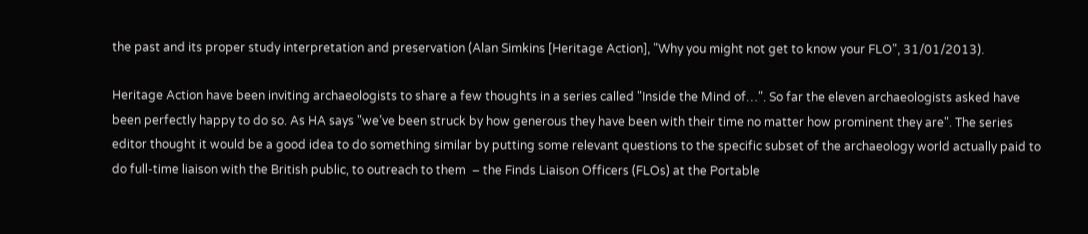the past and its proper study interpretation and preservation (Alan Simkins [Heritage Action], "Why you might not get to know your FLO", 31/01/2013).

Heritage Action have been inviting archaeologists to share a few thoughts in a series called "Inside the Mind of…". So far the eleven archaeologists asked have been perfectly happy to do so. As HA says "we’ve been struck by how generous they have been with their time no matter how prominent they are". The series editor thought it would be a good idea to do something similar by putting some relevant questions to the specific subset of the archaeology world actually paid to do full-time liaison with the British public, to outreach to them  – the Finds Liaison Officers (FLOs) at the Portable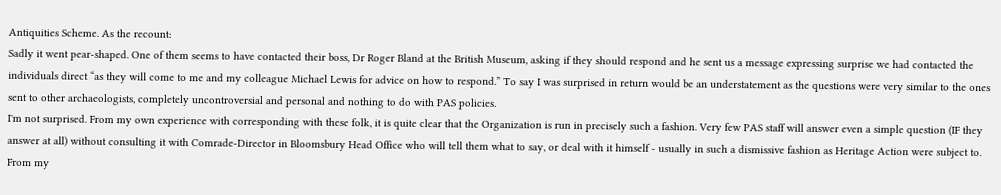Antiquities Scheme. As the recount:
Sadly it went pear-shaped. One of them seems to have contacted their boss, Dr Roger Bland at the British Museum, asking if they should respond and he sent us a message expressing surprise we had contacted the individuals direct “as they will come to me and my colleague Michael Lewis for advice on how to respond.” To say I was surprised in return would be an understatement as the questions were very similar to the ones sent to other archaeologists, completely uncontroversial and personal and nothing to do with PAS policies.
I'm not surprised. From my own experience with corresponding with these folk, it is quite clear that the Organization is run in precisely such a fashion. Very few PAS staff will answer even a simple question (IF they answer at all) without consulting it with Comrade-Director in Bloomsbury Head Office who will tell them what to say, or deal with it himself - usually in such a dismissive fashion as Heritage Action were subject to. From my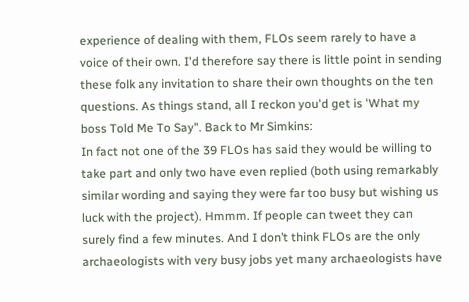experience of dealing with them, FLOs seem rarely to have a voice of their own. I'd therefore say there is little point in sending these folk any invitation to share their own thoughts on the ten questions. As things stand, all I reckon you'd get is 'What my boss Told Me To Say". Back to Mr Simkins:
In fact not one of the 39 FLOs has said they would be willing to take part and only two have even replied (both using remarkably similar wording and saying they were far too busy but wishing us luck with the project). Hmmm. If people can tweet they can surely find a few minutes. And I don’t think FLOs are the only archaeologists with very busy jobs yet many archaeologists have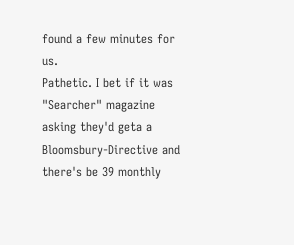found a few minutes for us.
Pathetic. I bet if it was "Searcher" magazine asking they'd geta a Bloomsbury-Directive and there's be 39 monthly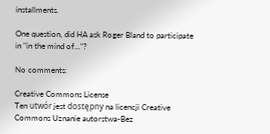installments.

One question, did HA ask Roger Bland to participate in "in the mind of..."?

No comments:

Creative Commons License
Ten utwór jest dostępny na licencji Creative Commons Uznanie autorstwa-Bez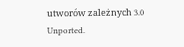utworów zależnych 3.0 Unported.